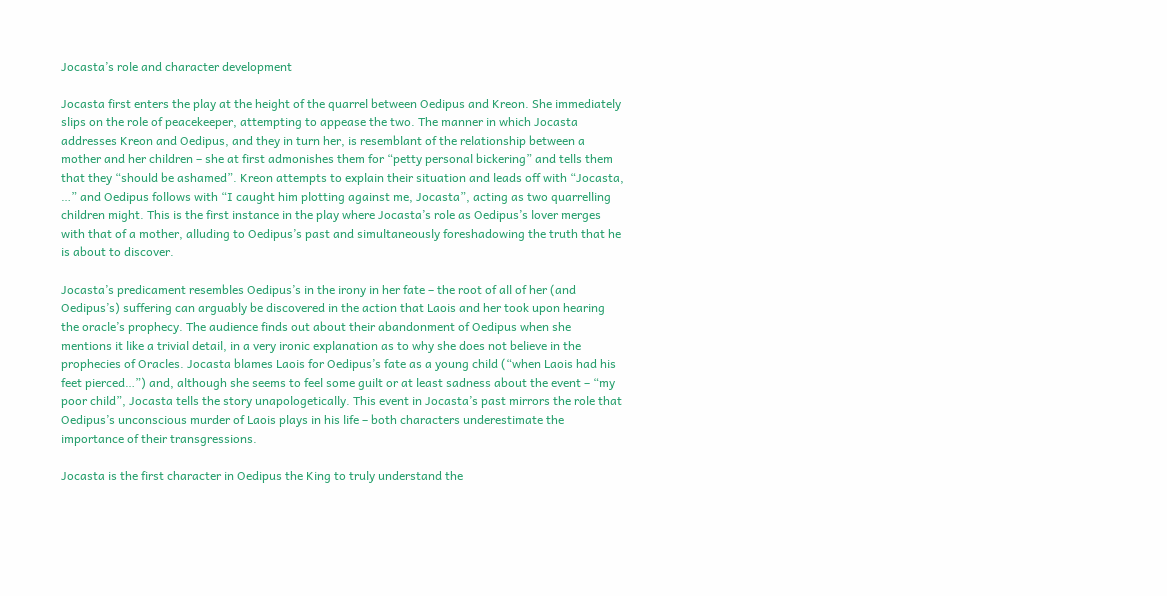Jocasta’s role and character development

Jocasta first enters the play at the height of the quarrel between Oedipus and Kreon. She immediately slips on the role of peacekeeper, attempting to appease the two. The manner in which Jocasta addresses Kreon and Oedipus, and they in turn her, is resemblant of the relationship between a mother and her children – she at first admonishes them for “petty personal bickering” and tells them that they “should be ashamed”. Kreon attempts to explain their situation and leads off with “Jocasta, …” and Oedipus follows with “I caught him plotting against me, Jocasta”, acting as two quarrelling children might. This is the first instance in the play where Jocasta’s role as Oedipus’s lover merges with that of a mother, alluding to Oedipus’s past and simultaneously foreshadowing the truth that he is about to discover.

Jocasta’s predicament resembles Oedipus’s in the irony in her fate – the root of all of her (and Oedipus’s) suffering can arguably be discovered in the action that Laois and her took upon hearing the oracle’s prophecy. The audience finds out about their abandonment of Oedipus when she mentions it like a trivial detail, in a very ironic explanation as to why she does not believe in the prophecies of Oracles. Jocasta blames Laois for Oedipus’s fate as a young child (“when Laois had his feet pierced…”) and, although she seems to feel some guilt or at least sadness about the event – “my poor child”, Jocasta tells the story unapologetically. This event in Jocasta’s past mirrors the role that Oedipus’s unconscious murder of Laois plays in his life – both characters underestimate the importance of their transgressions.

Jocasta is the first character in Oedipus the King to truly understand the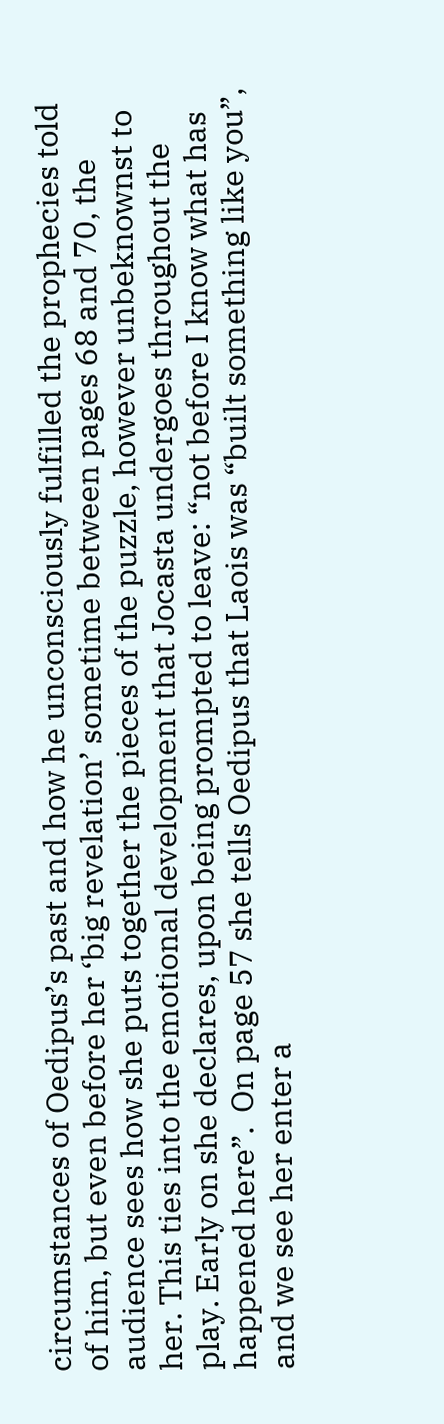circumstances of Oedipus’s past and how he unconsciously fulfilled the prophecies told of him, but even before her ‘big revelation’ sometime between pages 68 and 70, the audience sees how she puts together the pieces of the puzzle, however unbeknownst to her. This ties into the emotional development that Jocasta undergoes throughout the play. Early on she declares, upon being prompted to leave: “not before I know what has happened here”.  On page 57 she tells Oedipus that Laois was “built something like you”, and we see her enter a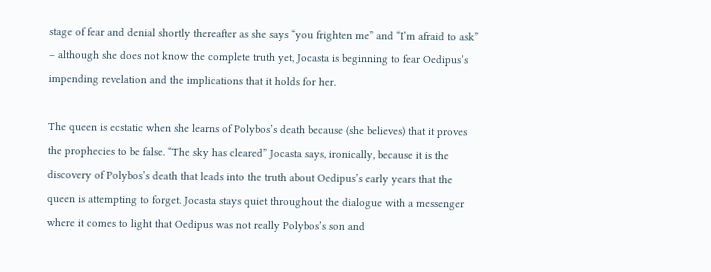stage of fear and denial shortly thereafter as she says “you frighten me” and “I’m afraid to ask” – although she does not know the complete truth yet, Jocasta is beginning to fear Oedipus’s impending revelation and the implications that it holds for her.

The queen is ecstatic when she learns of Polybos’s death because (she believes) that it proves the prophecies to be false. “The sky has cleared” Jocasta says, ironically, because it is the discovery of Polybos’s death that leads into the truth about Oedipus’s early years that the queen is attempting to forget. Jocasta stays quiet throughout the dialogue with a messenger where it comes to light that Oedipus was not really Polybos’s son and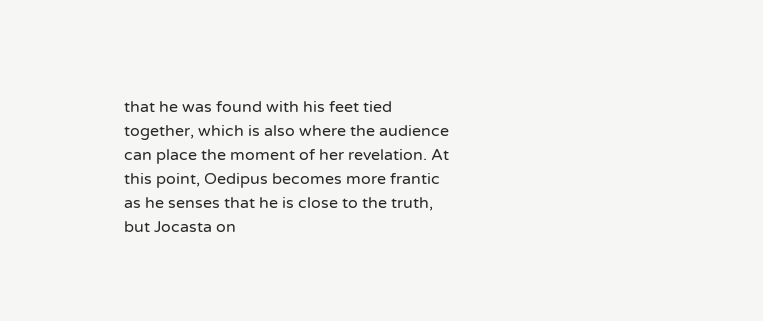that he was found with his feet tied together, which is also where the audience can place the moment of her revelation. At this point, Oedipus becomes more frantic as he senses that he is close to the truth, but Jocasta on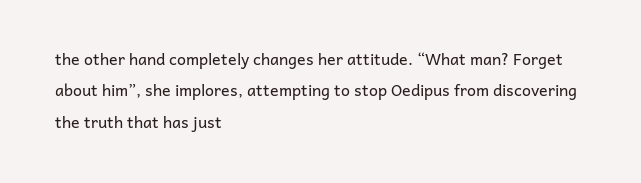the other hand completely changes her attitude. “What man? Forget about him”, she implores, attempting to stop Oedipus from discovering the truth that has just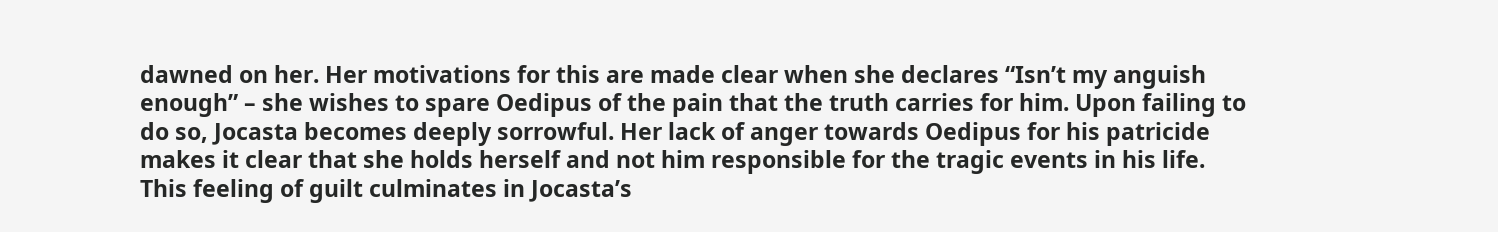dawned on her. Her motivations for this are made clear when she declares “Isn’t my anguish enough” – she wishes to spare Oedipus of the pain that the truth carries for him. Upon failing to do so, Jocasta becomes deeply sorrowful. Her lack of anger towards Oedipus for his patricide makes it clear that she holds herself and not him responsible for the tragic events in his life. This feeling of guilt culminates in Jocasta’s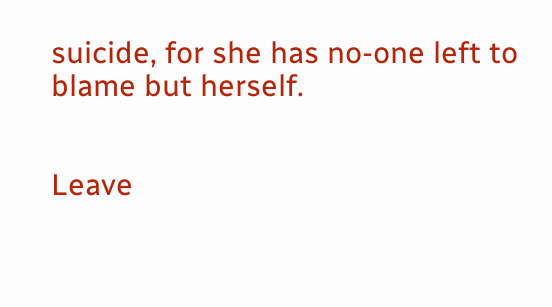suicide, for she has no-one left to blame but herself.


Leave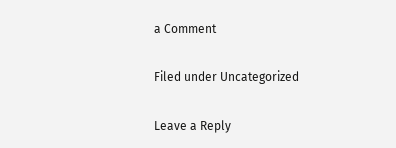a Comment

Filed under Uncategorized

Leave a Reply